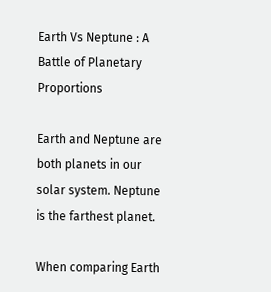Earth Vs Neptune : A Battle of Planetary Proportions

Earth and Neptune are both planets in our solar system. Neptune is the farthest planet.

When comparing Earth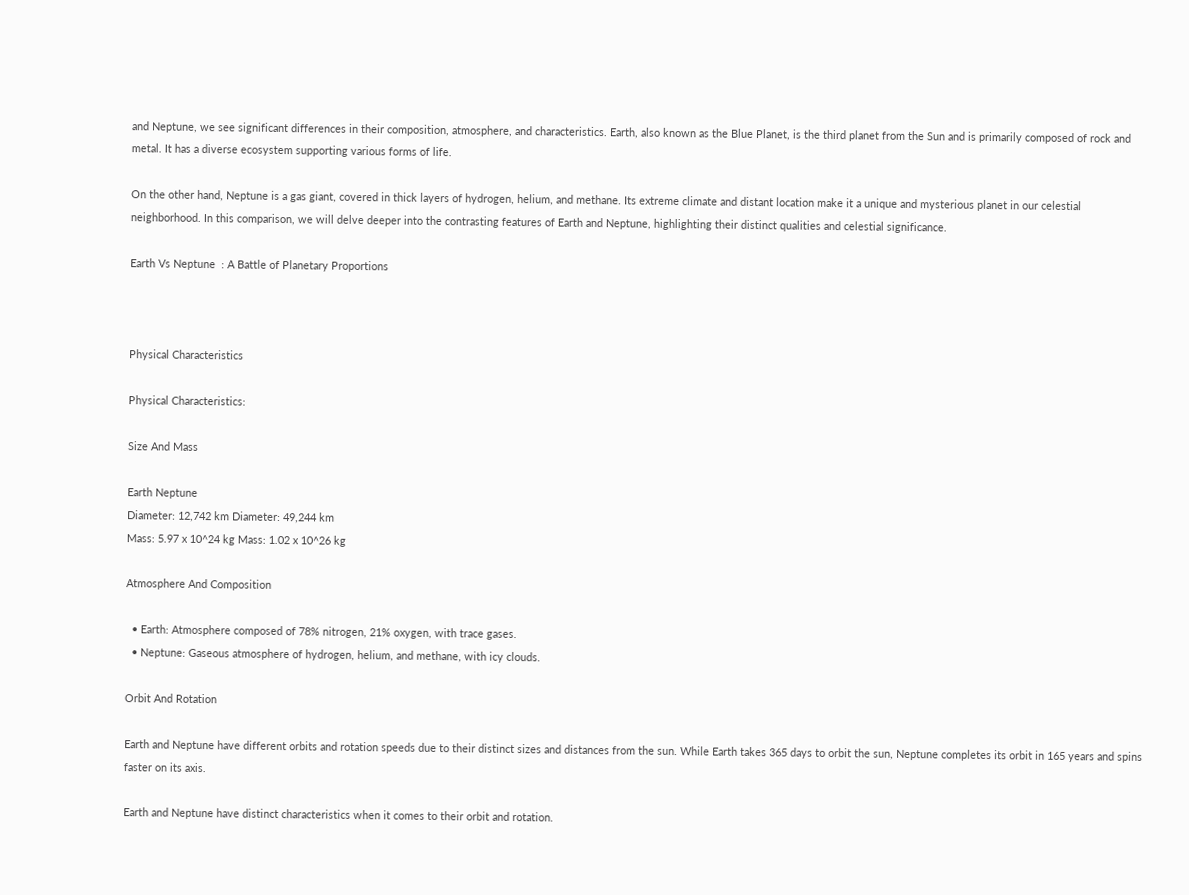and Neptune, we see significant differences in their composition, atmosphere, and characteristics. Earth, also known as the Blue Planet, is the third planet from the Sun and is primarily composed of rock and metal. It has a diverse ecosystem supporting various forms of life.

On the other hand, Neptune is a gas giant, covered in thick layers of hydrogen, helium, and methane. Its extreme climate and distant location make it a unique and mysterious planet in our celestial neighborhood. In this comparison, we will delve deeper into the contrasting features of Earth and Neptune, highlighting their distinct qualities and celestial significance.

Earth Vs Neptune  : A Battle of Planetary Proportions



Physical Characteristics

Physical Characteristics:

Size And Mass

Earth Neptune
Diameter: 12,742 km Diameter: 49,244 km
Mass: 5.97 x 10^24 kg Mass: 1.02 x 10^26 kg

Atmosphere And Composition

  • Earth: Atmosphere composed of 78% nitrogen, 21% oxygen, with trace gases.
  • Neptune: Gaseous atmosphere of hydrogen, helium, and methane, with icy clouds.

Orbit And Rotation

Earth and Neptune have different orbits and rotation speeds due to their distinct sizes and distances from the sun. While Earth takes 365 days to orbit the sun, Neptune completes its orbit in 165 years and spins faster on its axis.

Earth and Neptune have distinct characteristics when it comes to their orbit and rotation.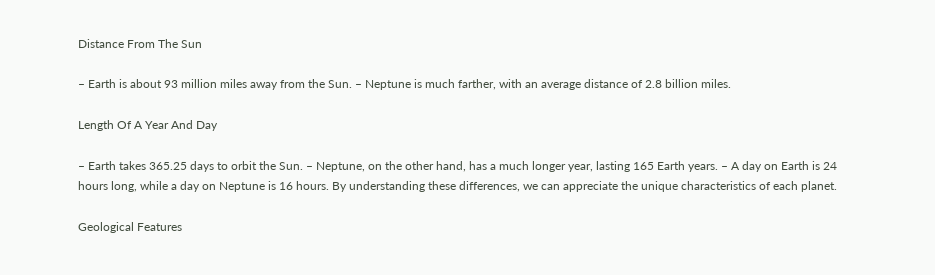Distance From The Sun

– Earth is about 93 million miles away from the Sun. – Neptune is much farther, with an average distance of 2.8 billion miles.

Length Of A Year And Day

– Earth takes 365.25 days to orbit the Sun. – Neptune, on the other hand, has a much longer year, lasting 165 Earth years. – A day on Earth is 24 hours long, while a day on Neptune is 16 hours. By understanding these differences, we can appreciate the unique characteristics of each planet.

Geological Features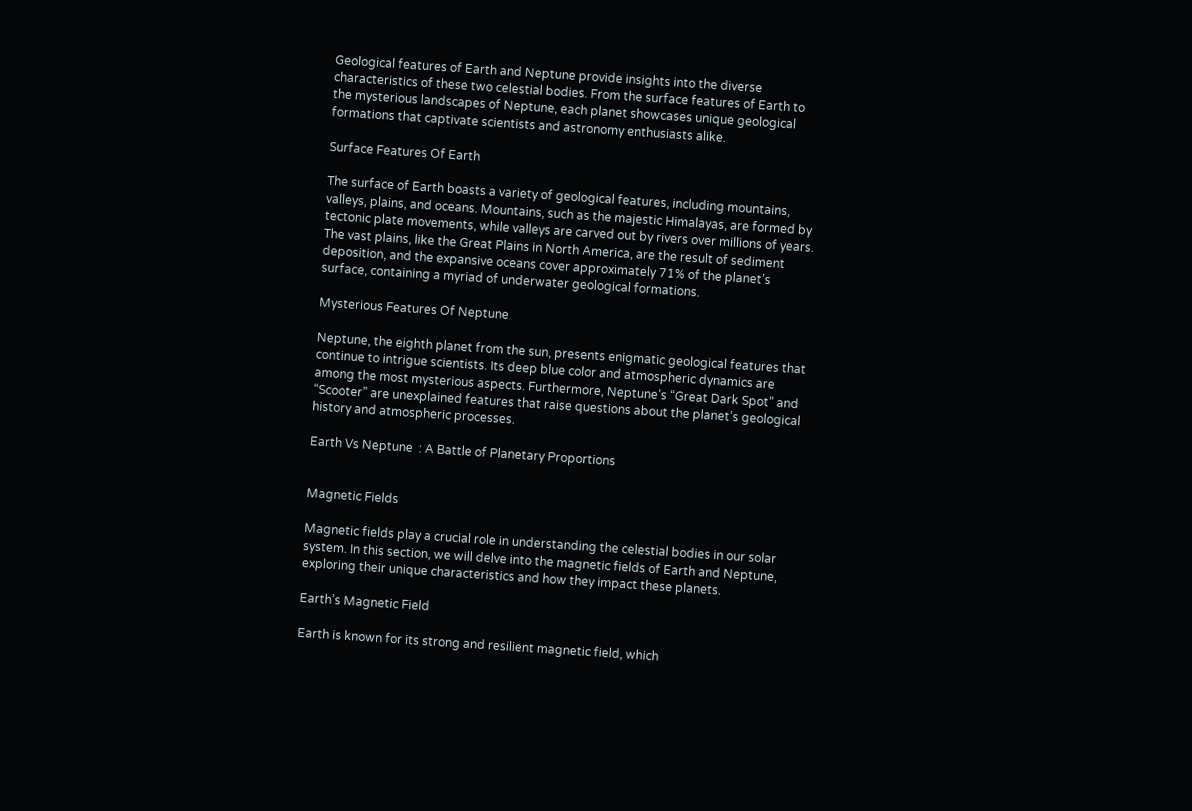Geological features of Earth and Neptune provide insights into the diverse characteristics of these two celestial bodies. From the surface features of Earth to the mysterious landscapes of Neptune, each planet showcases unique geological formations that captivate scientists and astronomy enthusiasts alike.

Surface Features Of Earth

The surface of Earth boasts a variety of geological features, including mountains, valleys, plains, and oceans. Mountains, such as the majestic Himalayas, are formed by tectonic plate movements, while valleys are carved out by rivers over millions of years. The vast plains, like the Great Plains in North America, are the result of sediment deposition, and the expansive oceans cover approximately 71% of the planet’s surface, containing a myriad of underwater geological formations.

Mysterious Features Of Neptune

Neptune, the eighth planet from the sun, presents enigmatic geological features that continue to intrigue scientists. Its deep blue color and atmospheric dynamics are among the most mysterious aspects. Furthermore, Neptune’s “Great Dark Spot” and “Scooter” are unexplained features that raise questions about the planet’s geological history and atmospheric processes.

Earth Vs Neptune  : A Battle of Planetary Proportions


Magnetic Fields

Magnetic fields play a crucial role in understanding the celestial bodies in our solar system. In this section, we will delve into the magnetic fields of Earth and Neptune, exploring their unique characteristics and how they impact these planets.

Earth’s Magnetic Field

Earth is known for its strong and resilient magnetic field, which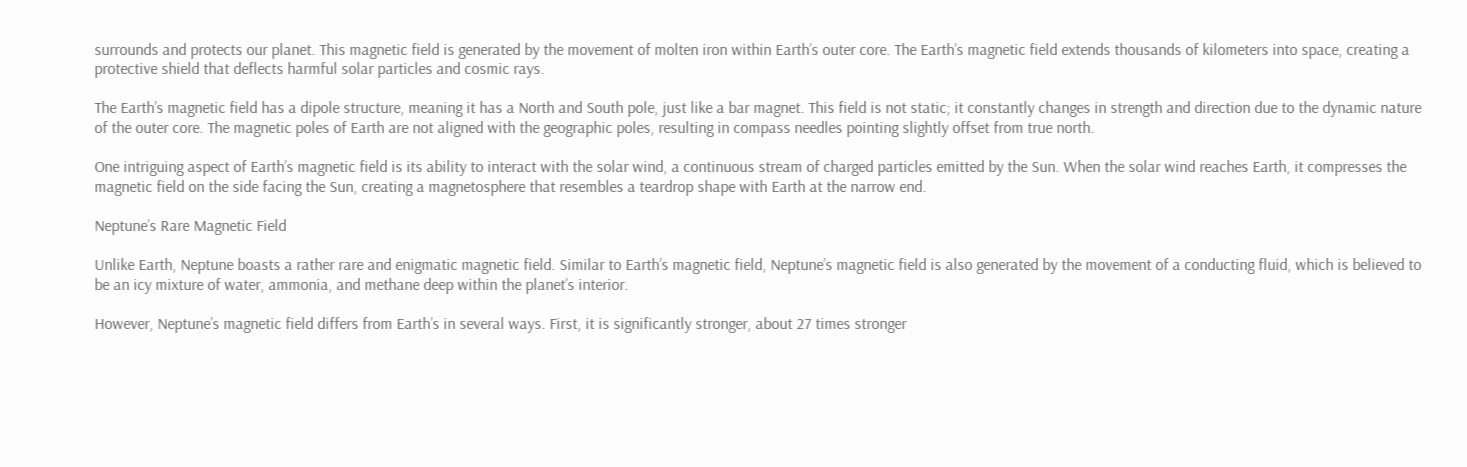surrounds and protects our planet. This magnetic field is generated by the movement of molten iron within Earth’s outer core. The Earth’s magnetic field extends thousands of kilometers into space, creating a protective shield that deflects harmful solar particles and cosmic rays.

The Earth’s magnetic field has a dipole structure, meaning it has a North and South pole, just like a bar magnet. This field is not static; it constantly changes in strength and direction due to the dynamic nature of the outer core. The magnetic poles of Earth are not aligned with the geographic poles, resulting in compass needles pointing slightly offset from true north.

One intriguing aspect of Earth’s magnetic field is its ability to interact with the solar wind, a continuous stream of charged particles emitted by the Sun. When the solar wind reaches Earth, it compresses the magnetic field on the side facing the Sun, creating a magnetosphere that resembles a teardrop shape with Earth at the narrow end.

Neptune’s Rare Magnetic Field

Unlike Earth, Neptune boasts a rather rare and enigmatic magnetic field. Similar to Earth’s magnetic field, Neptune’s magnetic field is also generated by the movement of a conducting fluid, which is believed to be an icy mixture of water, ammonia, and methane deep within the planet’s interior.

However, Neptune’s magnetic field differs from Earth’s in several ways. First, it is significantly stronger, about 27 times stronger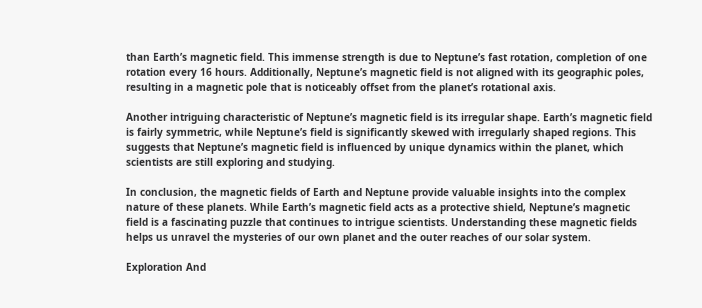than Earth’s magnetic field. This immense strength is due to Neptune’s fast rotation, completion of one rotation every 16 hours. Additionally, Neptune’s magnetic field is not aligned with its geographic poles, resulting in a magnetic pole that is noticeably offset from the planet’s rotational axis.

Another intriguing characteristic of Neptune’s magnetic field is its irregular shape. Earth’s magnetic field is fairly symmetric, while Neptune’s field is significantly skewed with irregularly shaped regions. This suggests that Neptune’s magnetic field is influenced by unique dynamics within the planet, which scientists are still exploring and studying.

In conclusion, the magnetic fields of Earth and Neptune provide valuable insights into the complex nature of these planets. While Earth’s magnetic field acts as a protective shield, Neptune’s magnetic field is a fascinating puzzle that continues to intrigue scientists. Understanding these magnetic fields helps us unravel the mysteries of our own planet and the outer reaches of our solar system.

Exploration And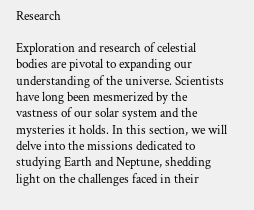Research

Exploration and research of celestial bodies are pivotal to expanding our understanding of the universe. Scientists have long been mesmerized by the vastness of our solar system and the mysteries it holds. In this section, we will delve into the missions dedicated to studying Earth and Neptune, shedding light on the challenges faced in their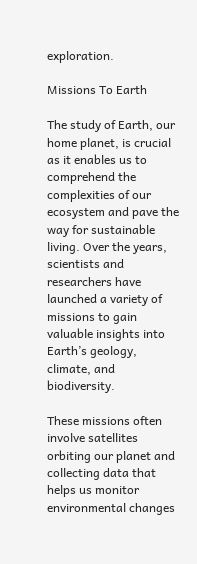exploration.

Missions To Earth

The study of Earth, our home planet, is crucial as it enables us to comprehend the complexities of our ecosystem and pave the way for sustainable living. Over the years, scientists and researchers have launched a variety of missions to gain valuable insights into Earth’s geology, climate, and biodiversity.

These missions often involve satellites orbiting our planet and collecting data that helps us monitor environmental changes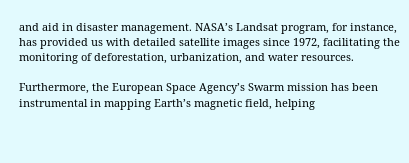and aid in disaster management. NASA’s Landsat program, for instance, has provided us with detailed satellite images since 1972, facilitating the monitoring of deforestation, urbanization, and water resources.

Furthermore, the European Space Agency’s Swarm mission has been instrumental in mapping Earth’s magnetic field, helping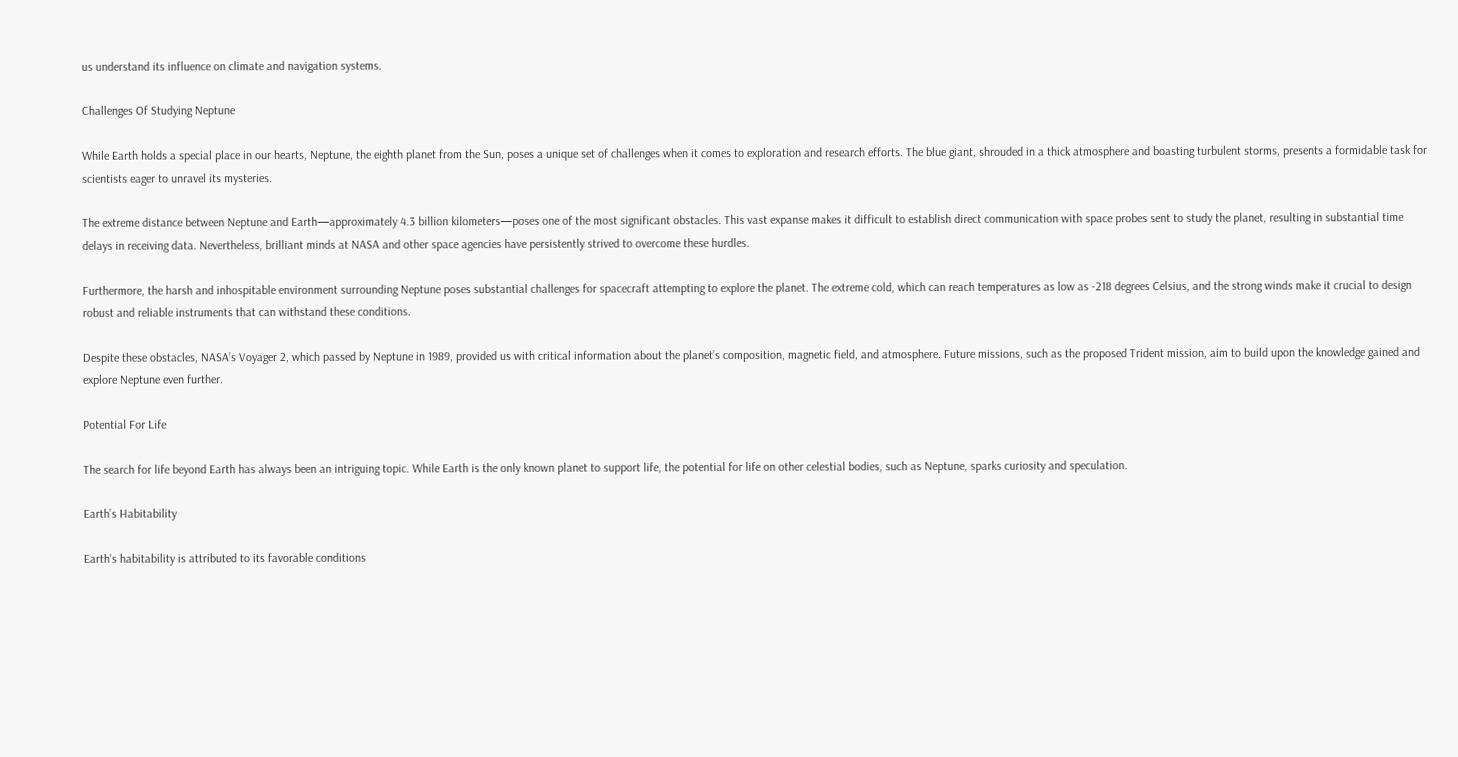us understand its influence on climate and navigation systems.

Challenges Of Studying Neptune

While Earth holds a special place in our hearts, Neptune, the eighth planet from the Sun, poses a unique set of challenges when it comes to exploration and research efforts. The blue giant, shrouded in a thick atmosphere and boasting turbulent storms, presents a formidable task for scientists eager to unravel its mysteries.

The extreme distance between Neptune and Earth—approximately 4.3 billion kilometers—poses one of the most significant obstacles. This vast expanse makes it difficult to establish direct communication with space probes sent to study the planet, resulting in substantial time delays in receiving data. Nevertheless, brilliant minds at NASA and other space agencies have persistently strived to overcome these hurdles.

Furthermore, the harsh and inhospitable environment surrounding Neptune poses substantial challenges for spacecraft attempting to explore the planet. The extreme cold, which can reach temperatures as low as -218 degrees Celsius, and the strong winds make it crucial to design robust and reliable instruments that can withstand these conditions.

Despite these obstacles, NASA’s Voyager 2, which passed by Neptune in 1989, provided us with critical information about the planet’s composition, magnetic field, and atmosphere. Future missions, such as the proposed Trident mission, aim to build upon the knowledge gained and explore Neptune even further.

Potential For Life

The search for life beyond Earth has always been an intriguing topic. While Earth is the only known planet to support life, the potential for life on other celestial bodies, such as Neptune, sparks curiosity and speculation.

Earth’s Habitability

Earth’s habitability is attributed to its favorable conditions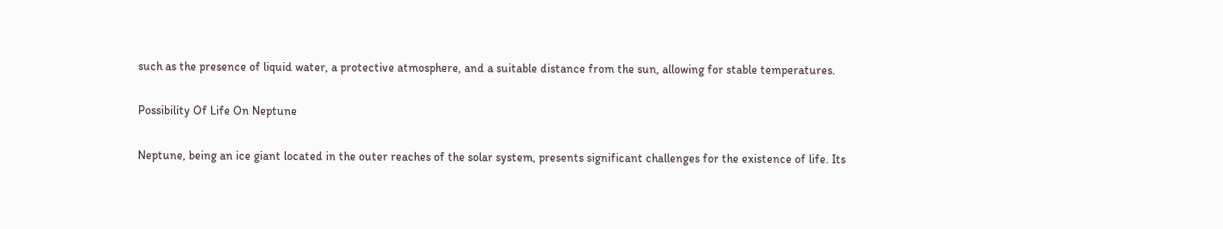such as the presence of liquid water, a protective atmosphere, and a suitable distance from the sun, allowing for stable temperatures.

Possibility Of Life On Neptune

Neptune, being an ice giant located in the outer reaches of the solar system, presents significant challenges for the existence of life. Its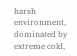harsh environment, dominated by extreme cold,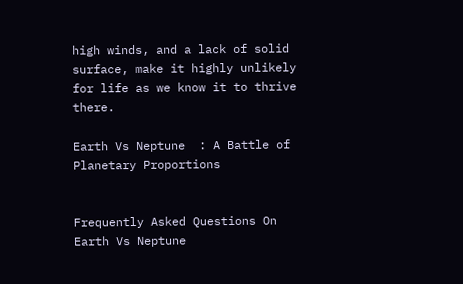high winds, and a lack of solid surface, make it highly unlikely for life as we know it to thrive there.

Earth Vs Neptune  : A Battle of Planetary Proportions


Frequently Asked Questions On Earth Vs Neptune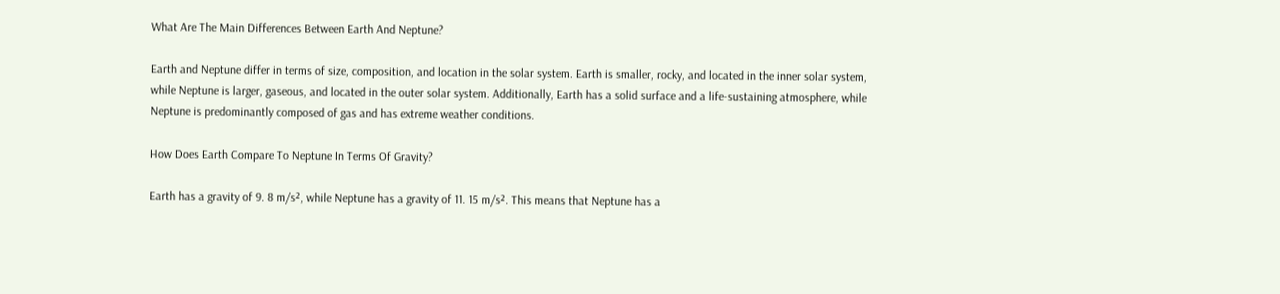What Are The Main Differences Between Earth And Neptune?

Earth and Neptune differ in terms of size, composition, and location in the solar system. Earth is smaller, rocky, and located in the inner solar system, while Neptune is larger, gaseous, and located in the outer solar system. Additionally, Earth has a solid surface and a life-sustaining atmosphere, while Neptune is predominantly composed of gas and has extreme weather conditions.

How Does Earth Compare To Neptune In Terms Of Gravity?

Earth has a gravity of 9. 8 m/s², while Neptune has a gravity of 11. 15 m/s². This means that Neptune has a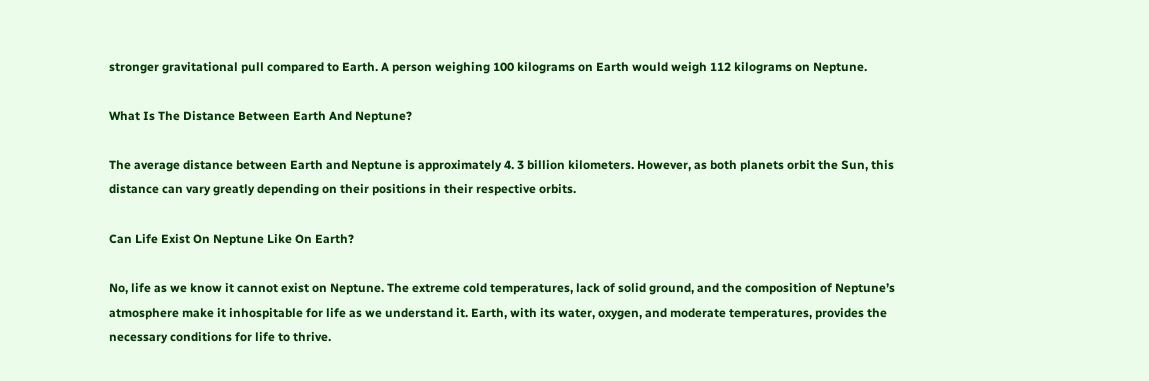stronger gravitational pull compared to Earth. A person weighing 100 kilograms on Earth would weigh 112 kilograms on Neptune.

What Is The Distance Between Earth And Neptune?

The average distance between Earth and Neptune is approximately 4. 3 billion kilometers. However, as both planets orbit the Sun, this distance can vary greatly depending on their positions in their respective orbits.

Can Life Exist On Neptune Like On Earth?

No, life as we know it cannot exist on Neptune. The extreme cold temperatures, lack of solid ground, and the composition of Neptune’s atmosphere make it inhospitable for life as we understand it. Earth, with its water, oxygen, and moderate temperatures, provides the necessary conditions for life to thrive.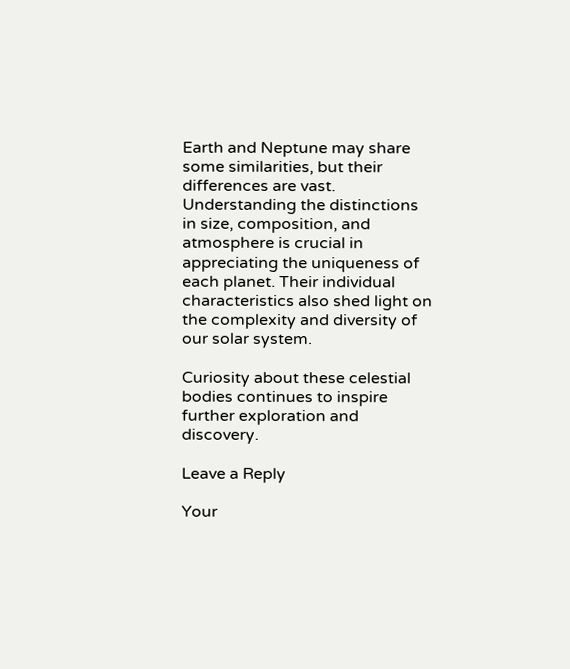Earth and Neptune may share some similarities, but their differences are vast. Understanding the distinctions in size, composition, and atmosphere is crucial in appreciating the uniqueness of each planet. Their individual characteristics also shed light on the complexity and diversity of our solar system.

Curiosity about these celestial bodies continues to inspire further exploration and discovery.

Leave a Reply

Your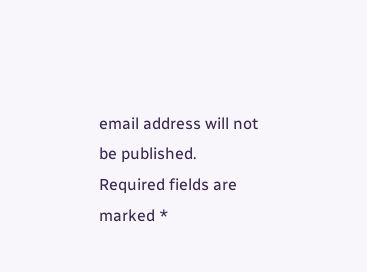email address will not be published. Required fields are marked *